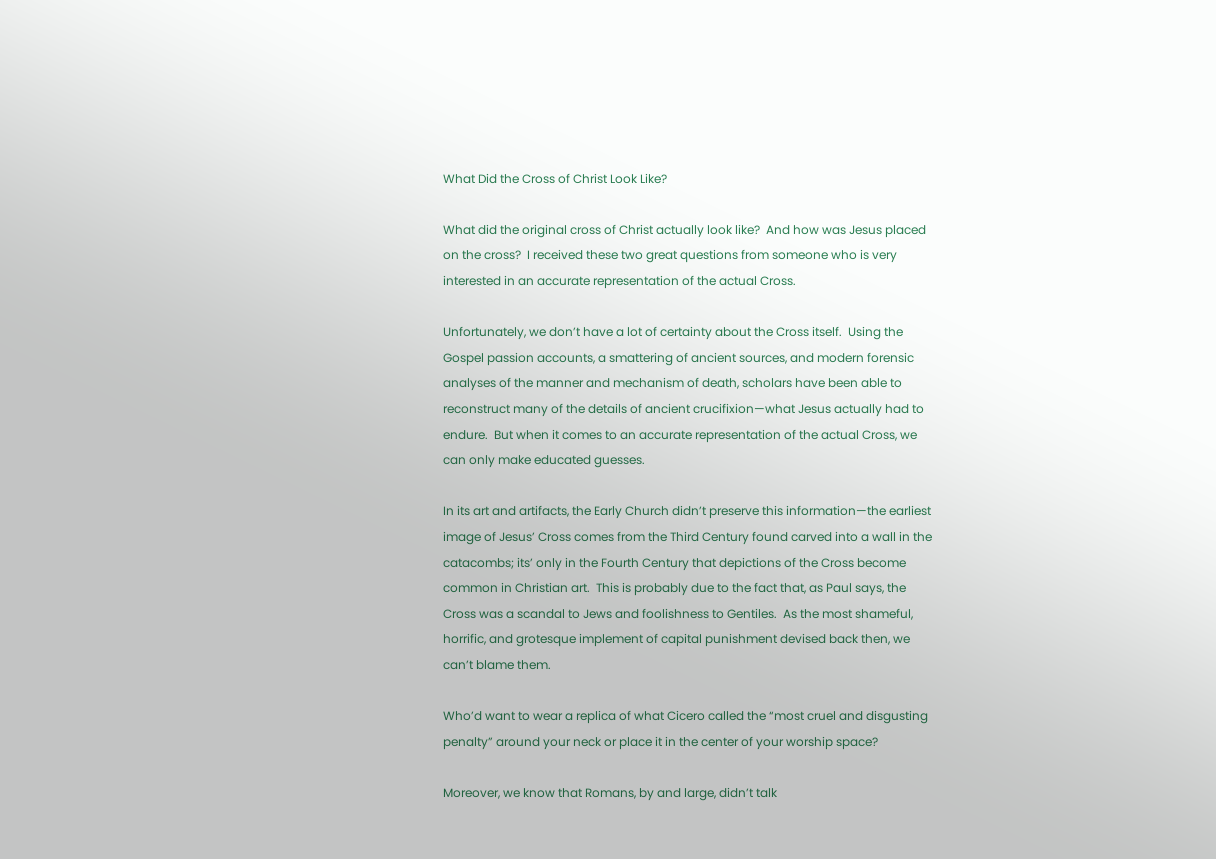What Did the Cross of Christ Look Like?

What did the original cross of Christ actually look like?  And how was Jesus placed on the cross?  I received these two great questions from someone who is very interested in an accurate representation of the actual Cross.

Unfortunately, we don’t have a lot of certainty about the Cross itself.  Using the Gospel passion accounts, a smattering of ancient sources, and modern forensic analyses of the manner and mechanism of death, scholars have been able to reconstruct many of the details of ancient crucifixion—what Jesus actually had to endure.  But when it comes to an accurate representation of the actual Cross, we can only make educated guesses.

In its art and artifacts, the Early Church didn’t preserve this information—the earliest image of Jesus’ Cross comes from the Third Century found carved into a wall in the catacombs; its’ only in the Fourth Century that depictions of the Cross become common in Christian art.  This is probably due to the fact that, as Paul says, the Cross was a scandal to Jews and foolishness to Gentiles.  As the most shameful, horrific, and grotesque implement of capital punishment devised back then, we can’t blame them.

Who’d want to wear a replica of what Cicero called the “most cruel and disgusting penalty” around your neck or place it in the center of your worship space?

Moreover, we know that Romans, by and large, didn’t talk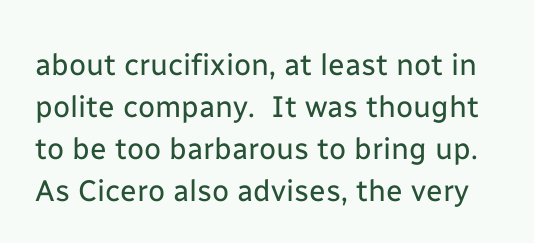about crucifixion, at least not in polite company.  It was thought to be too barbarous to bring up.  As Cicero also advises, the very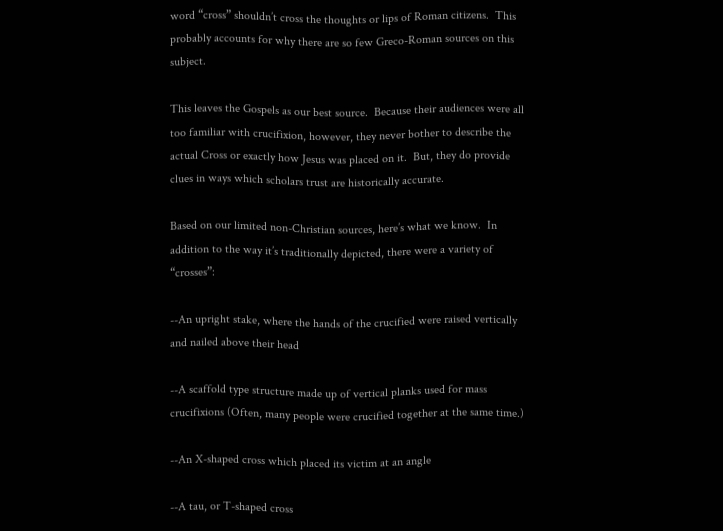word “cross” shouldn’t cross the thoughts or lips of Roman citizens.  This probably accounts for why there are so few Greco-Roman sources on this subject.

This leaves the Gospels as our best source.  Because their audiences were all too familiar with crucifixion, however, they never bother to describe the actual Cross or exactly how Jesus was placed on it.  But, they do provide clues in ways which scholars trust are historically accurate.

Based on our limited non-Christian sources, here’s what we know.  In addition to the way it’s traditionally depicted, there were a variety of “crosses”:

--An upright stake, where the hands of the crucified were raised vertically and nailed above their head

--A scaffold type structure made up of vertical planks used for mass crucifixions (Often, many people were crucified together at the same time.)

--An X-shaped cross which placed its victim at an angle

--A tau, or T-shaped cross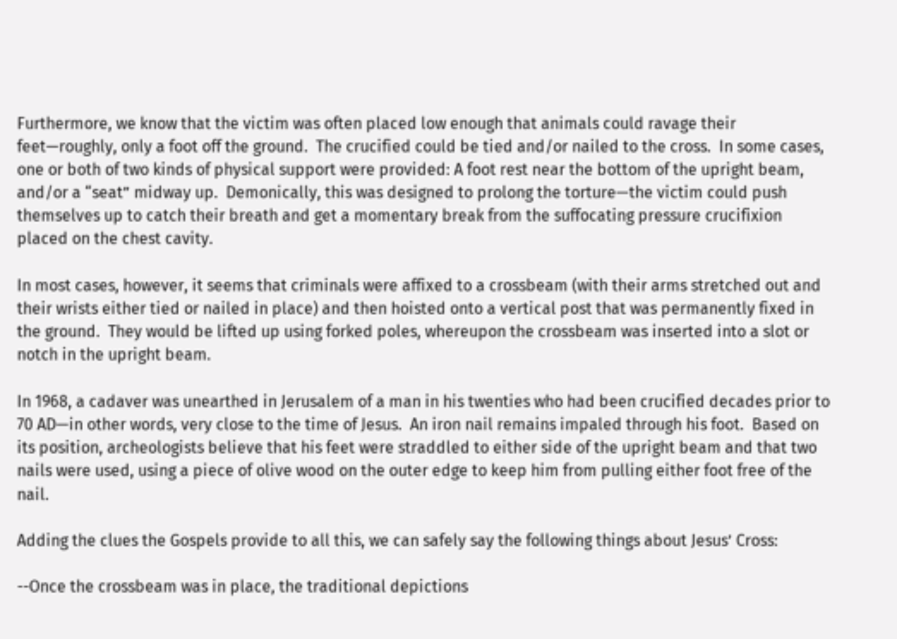Furthermore, we know that the victim was often placed low enough that animals could ravage their feet—roughly, only a foot off the ground.  The crucified could be tied and/or nailed to the cross.  In some cases, one or both of two kinds of physical support were provided: A foot rest near the bottom of the upright beam, and/or a “seat” midway up.  Demonically, this was designed to prolong the torture—the victim could push themselves up to catch their breath and get a momentary break from the suffocating pressure crucifixion placed on the chest cavity.

In most cases, however, it seems that criminals were affixed to a crossbeam (with their arms stretched out and their wrists either tied or nailed in place) and then hoisted onto a vertical post that was permanently fixed in the ground.  They would be lifted up using forked poles, whereupon the crossbeam was inserted into a slot or notch in the upright beam.

In 1968, a cadaver was unearthed in Jerusalem of a man in his twenties who had been crucified decades prior to 70 AD—in other words, very close to the time of Jesus.  An iron nail remains impaled through his foot.  Based on its position, archeologists believe that his feet were straddled to either side of the upright beam and that two nails were used, using a piece of olive wood on the outer edge to keep him from pulling either foot free of the nail.

Adding the clues the Gospels provide to all this, we can safely say the following things about Jesus’ Cross:

--Once the crossbeam was in place, the traditional depictions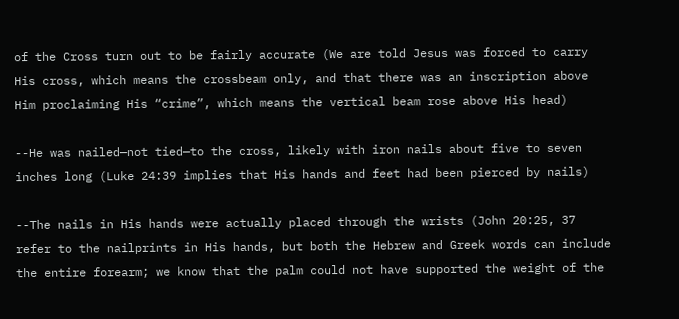of the Cross turn out to be fairly accurate (We are told Jesus was forced to carry His cross, which means the crossbeam only, and that there was an inscription above Him proclaiming His “crime”, which means the vertical beam rose above His head)

--He was nailed—not tied—to the cross, likely with iron nails about five to seven inches long (Luke 24:39 implies that His hands and feet had been pierced by nails)

--The nails in His hands were actually placed through the wrists (John 20:25, 37 refer to the nailprints in His hands, but both the Hebrew and Greek words can include the entire forearm; we know that the palm could not have supported the weight of the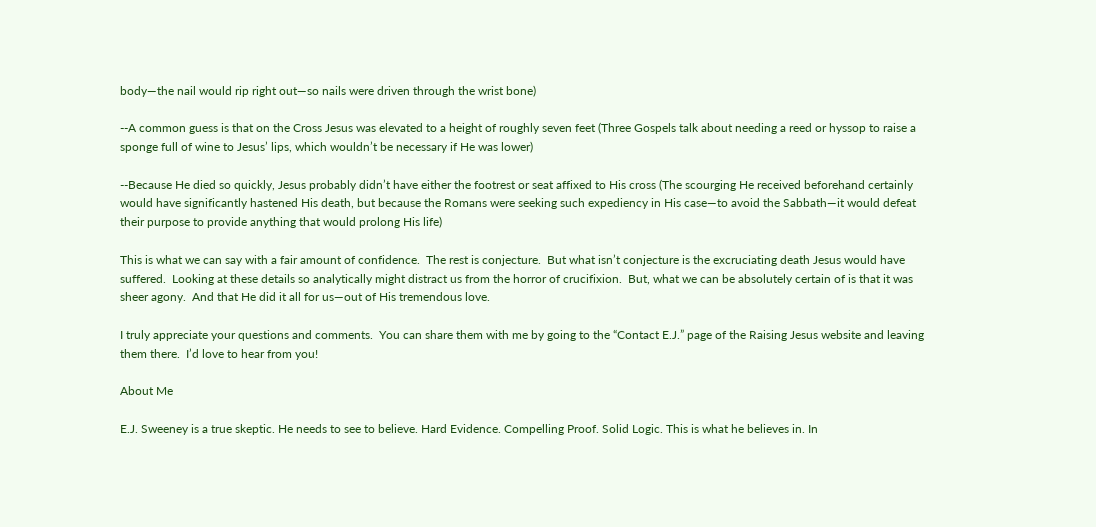body—the nail would rip right out—so nails were driven through the wrist bone)

--A common guess is that on the Cross Jesus was elevated to a height of roughly seven feet (Three Gospels talk about needing a reed or hyssop to raise a sponge full of wine to Jesus’ lips, which wouldn’t be necessary if He was lower)

--Because He died so quickly, Jesus probably didn’t have either the footrest or seat affixed to His cross (The scourging He received beforehand certainly would have significantly hastened His death, but because the Romans were seeking such expediency in His case—to avoid the Sabbath—it would defeat their purpose to provide anything that would prolong His life)

This is what we can say with a fair amount of confidence.  The rest is conjecture.  But what isn’t conjecture is the excruciating death Jesus would have suffered.  Looking at these details so analytically might distract us from the horror of crucifixion.  But, what we can be absolutely certain of is that it was sheer agony.  And that He did it all for us—out of His tremendous love.

I truly appreciate your questions and comments.  You can share them with me by going to the “Contact E.J.” page of the Raising Jesus website and leaving them there.  I’d love to hear from you!

About Me

E.J. Sweeney is a true skeptic. He needs to see to believe. Hard Evidence. Compelling Proof. Solid Logic. This is what he believes in. In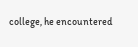college, he encountered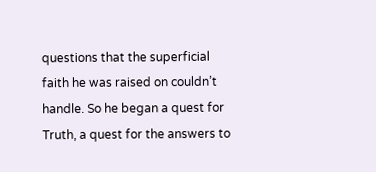questions that the superficial faith he was raised on couldn’t handle. So he began a quest for Truth, a quest for the answers to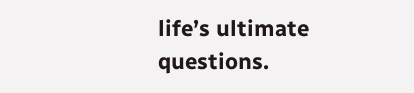life’s ultimate questions.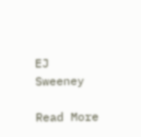EJ Sweeney

Read More